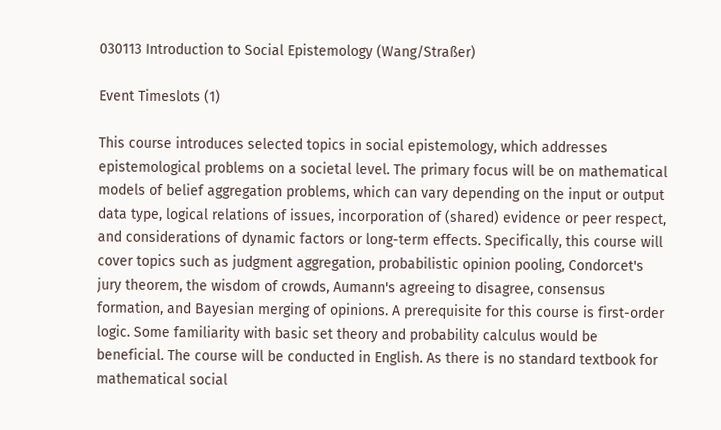030113 Introduction to Social Epistemology (Wang/Straßer)

Event Timeslots (1)

This course introduces selected topics in social epistemology, which addresses epistemological problems on a societal level. The primary focus will be on mathematical models of belief aggregation problems, which can vary depending on the input or output data type, logical relations of issues, incorporation of (shared) evidence or peer respect, and considerations of dynamic factors or long-term effects. Specifically, this course will cover topics such as judgment aggregation, probabilistic opinion pooling, Condorcet's jury theorem, the wisdom of crowds, Aumann's agreeing to disagree, consensus formation, and Bayesian merging of opinions. A prerequisite for this course is first-order logic. Some familiarity with basic set theory and probability calculus would be beneficial. The course will be conducted in English. As there is no standard textbook for mathematical social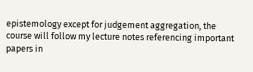epistemology except for judgement aggregation, the course will follow my lecture notes referencing important papers in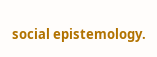social epistemology.